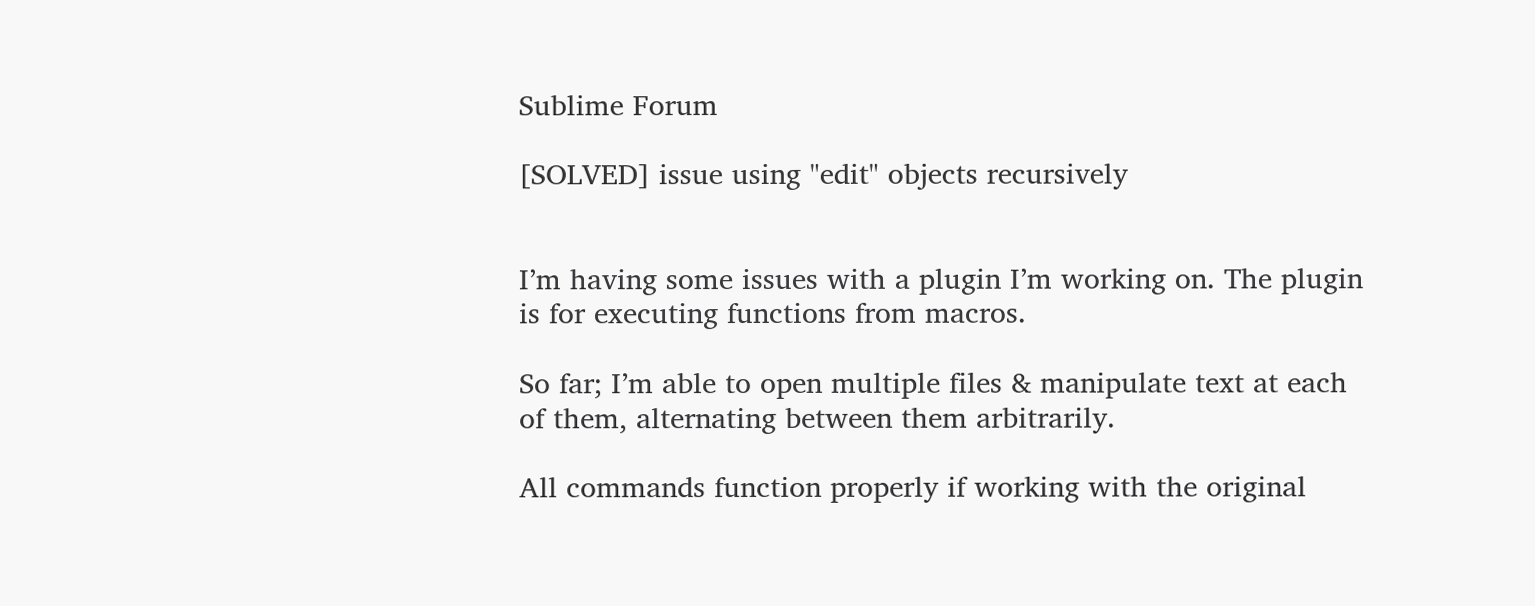Sublime Forum

[SOLVED] issue using "edit" objects recursively


I’m having some issues with a plugin I’m working on. The plugin is for executing functions from macros.

So far; I’m able to open multiple files & manipulate text at each of them, alternating between them arbitrarily.

All commands function properly if working with the original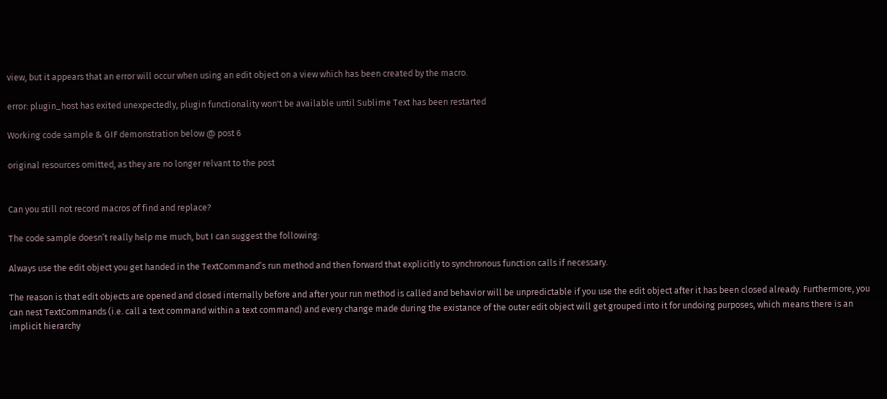view, but it appears that an error will occur when using an edit object on a view which has been created by the macro.

error: plugin_host has exited unexpectedly, plugin functionality won't be available until Sublime Text has been restarted

Working code sample & GIF demonstration below @ post 6

original resources omitted, as they are no longer relvant to the post


Can you still not record macros of find and replace?

The code sample doesn’t really help me much, but I can suggest the following:

Always use the edit object you get handed in the TextCommand’s run method and then forward that explicitly to synchronous function calls if necessary.

The reason is that edit objects are opened and closed internally before and after your run method is called and behavior will be unpredictable if you use the edit object after it has been closed already. Furthermore, you can nest TextCommands (i.e. call a text command within a text command) and every change made during the existance of the outer edit object will get grouped into it for undoing purposes, which means there is an implicit hierarchy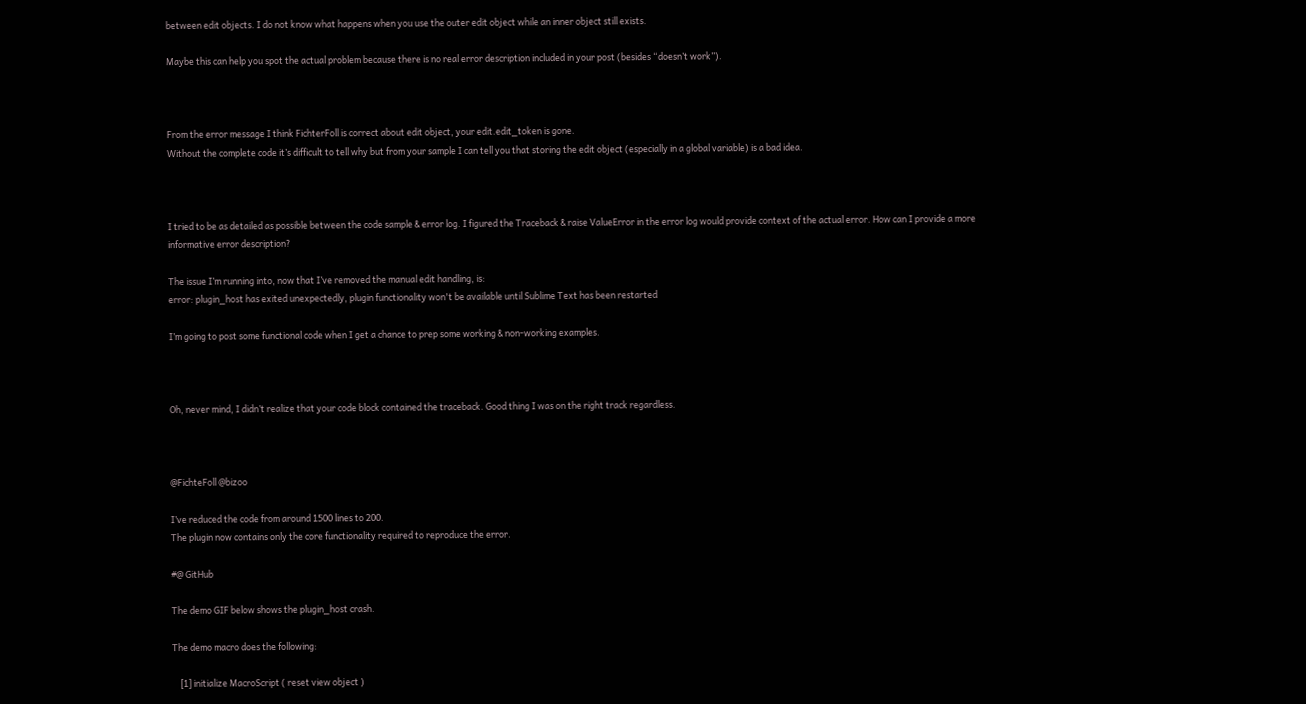between edit objects. I do not know what happens when you use the outer edit object while an inner object still exists.

Maybe this can help you spot the actual problem because there is no real error description included in your post (besides “doesn’t work”).



From the error message I think FichterFoll is correct about edit object, your edit.edit_token is gone.
Without the complete code it’s difficult to tell why but from your sample I can tell you that storing the edit object (especially in a global variable) is a bad idea.



I tried to be as detailed as possible between the code sample & error log. I figured the Traceback & raise ValueError in the error log would provide context of the actual error. How can I provide a more informative error description?

The issue I’m running into, now that I’ve removed the manual edit handling, is:
error: plugin_host has exited unexpectedly, plugin functionality won't be available until Sublime Text has been restarted

I’m going to post some functional code when I get a chance to prep some working & non-working examples.



Oh, never mind, I didn’t realize that your code block contained the traceback. Good thing I was on the right track regardless.



@FichteFoll @bizoo

I’ve reduced the code from around 1500 lines to 200.
The plugin now contains only the core functionality required to reproduce the error.

#@ GitHub

The demo GIF below shows the plugin_host crash.

The demo macro does the following:

    [1] initialize MacroScript ( reset view object )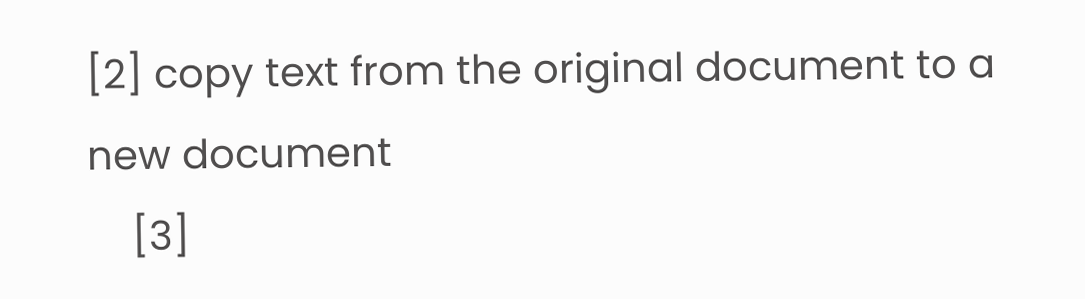[2] copy text from the original document to a new document
    [3]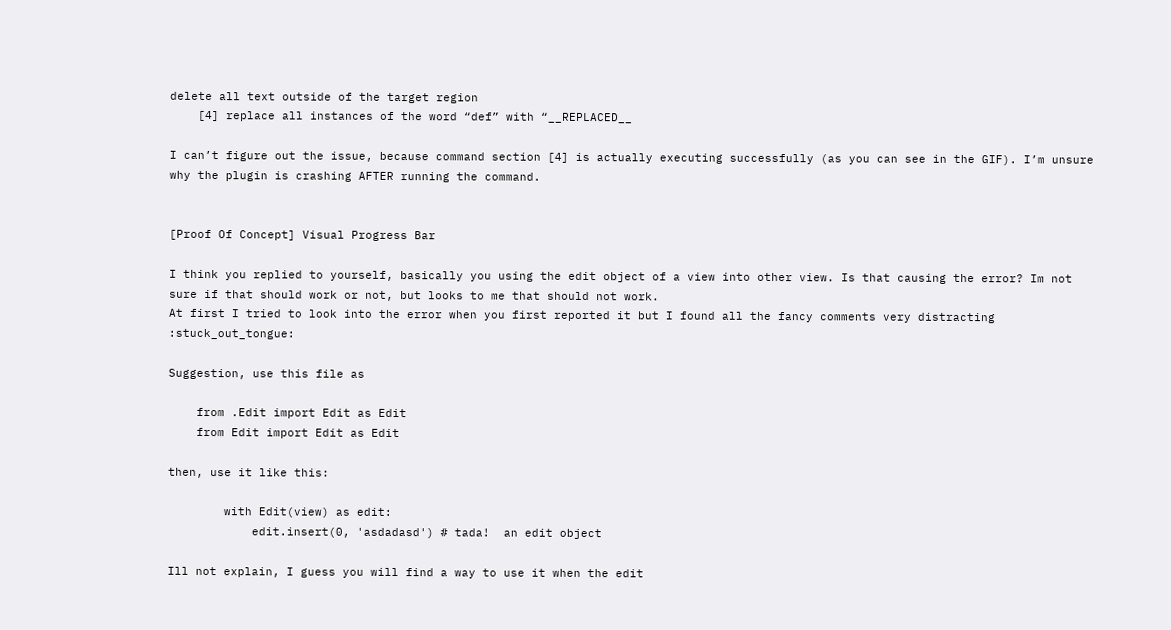delete all text outside of the target region
    [4] replace all instances of the word “def” with “__REPLACED__

I can’t figure out the issue, because command section [4] is actually executing successfully (as you can see in the GIF). I’m unsure why the plugin is crashing AFTER running the command.


[Proof Of Concept] Visual Progress Bar

I think you replied to yourself, basically you using the edit object of a view into other view. Is that causing the error? Im not sure if that should work or not, but looks to me that should not work.
At first I tried to look into the error when you first reported it but I found all the fancy comments very distracting :stuck_out_tongue:

Suggestion, use this file as

    from .Edit import Edit as Edit
    from Edit import Edit as Edit

then, use it like this:

        with Edit(view) as edit:
            edit.insert(0, 'asdadasd') # tada!  an edit object

Ill not explain, I guess you will find a way to use it when the edit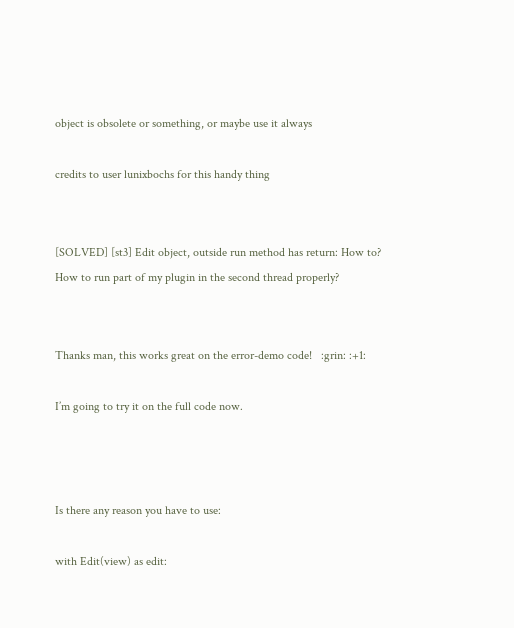object is obsolete or something, or maybe use it always

credits to user lunixbochs for this handy thing


[SOLVED] [st3] Edit object, outside run method has return: How to?
How to run part of my plugin in the second thread properly?


Thanks man, this works great on the error-demo code!   :grin: :+1:

I’m going to try it on the full code now.



Is there any reason you have to use:

with Edit(view) as edit: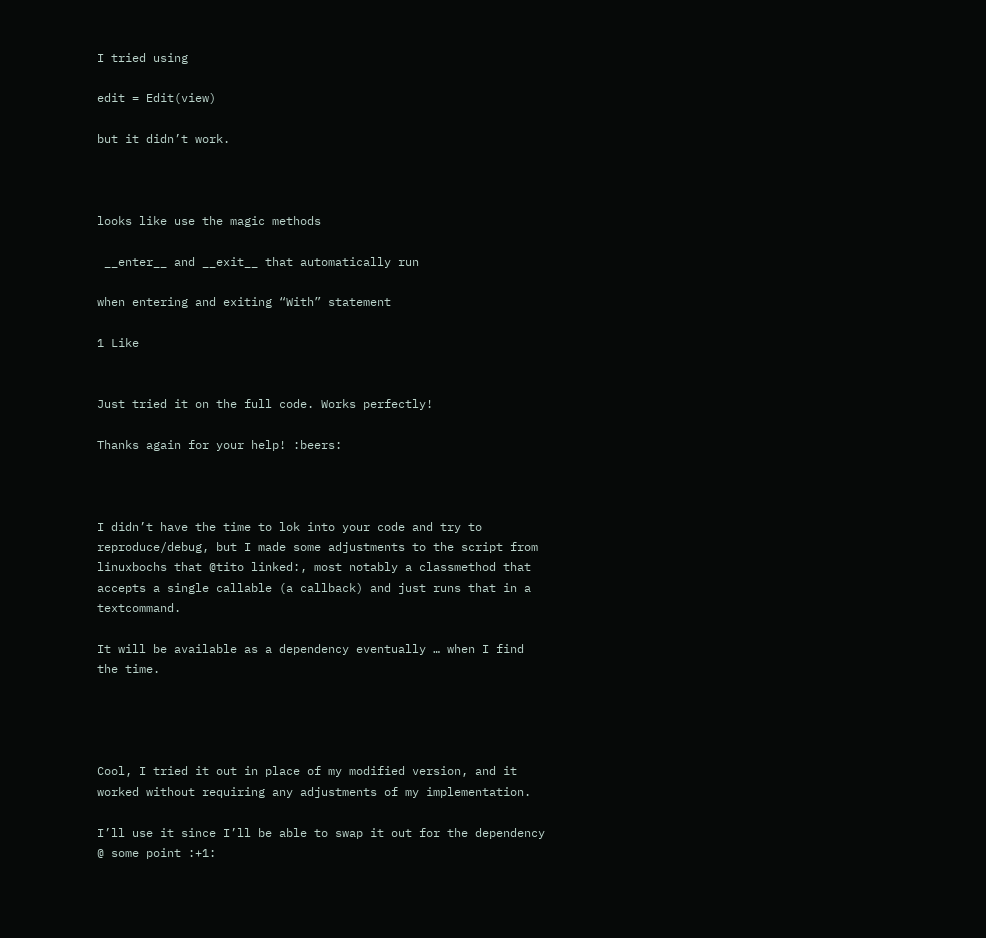I tried using

edit = Edit(view)

but it didn’t work.



looks like use the magic methods

 __enter__ and __exit__ that automatically run

when entering and exiting “With” statement

1 Like


Just tried it on the full code. Works perfectly!

Thanks again for your help! :beers:



I didn’t have the time to lok into your code and try to reproduce/debug, but I made some adjustments to the script from linuxbochs that @tito linked:, most notably a classmethod that accepts a single callable (a callback) and just runs that in a textcommand.

It will be available as a dependency eventually … when I find the time.




Cool, I tried it out in place of my modified version, and it worked without requiring any adjustments of my implementation.

I’ll use it since I’ll be able to swap it out for the dependency @ some point :+1: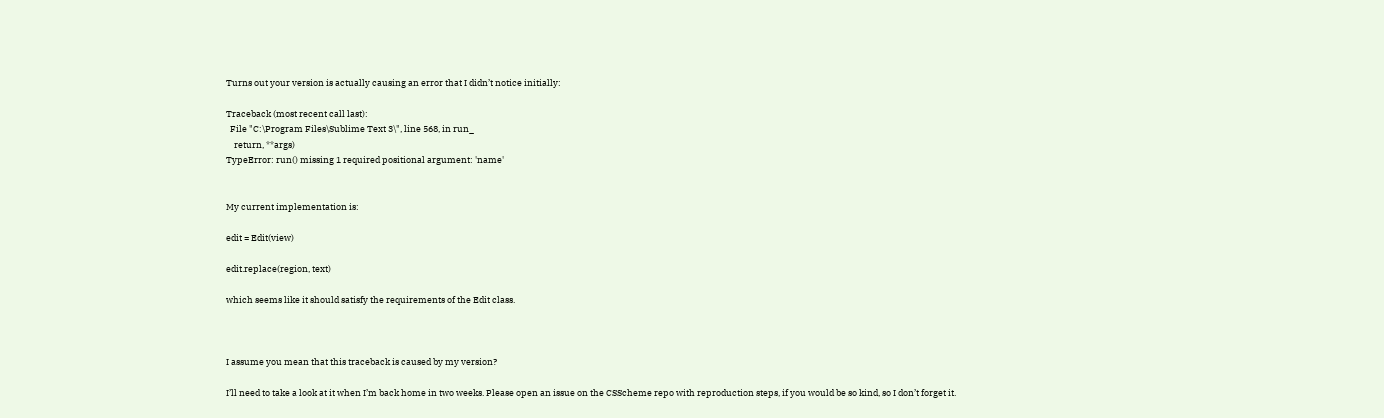Turns out your version is actually causing an error that I didn’t notice initially:

Traceback (most recent call last):
  File "C:\Program Files\Sublime Text 3\", line 568, in run_
    return, **args)
TypeError: run() missing 1 required positional argument: 'name'


My current implementation is:

edit = Edit(view)

edit.replace(region, text)

which seems like it should satisfy the requirements of the Edit class.



I assume you mean that this traceback is caused by my version?

I’ll need to take a look at it when I’m back home in two weeks. Please open an issue on the CSScheme repo with reproduction steps, if you would be so kind, so I don’t forget it.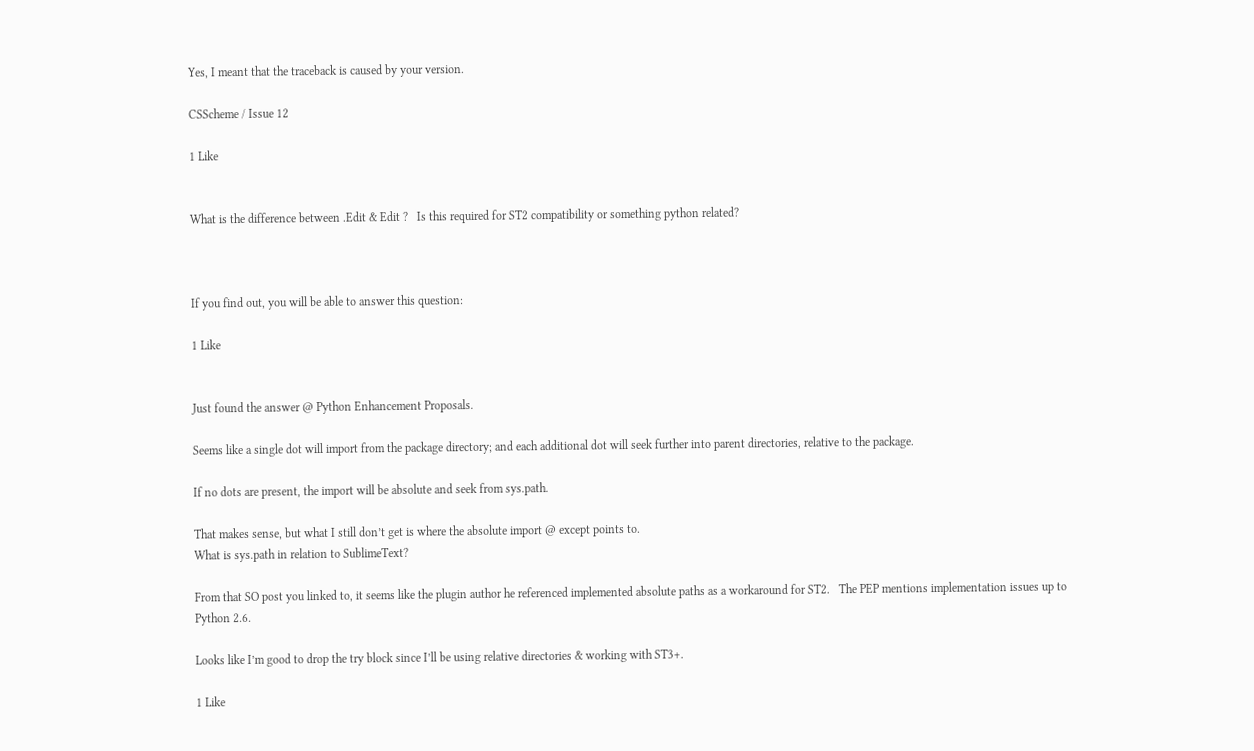Yes, I meant that the traceback is caused by your version.

CSScheme / Issue 12

1 Like


What is the difference between .Edit & Edit ?   Is this required for ST2 compatibility or something python related?



If you find out, you will be able to answer this question:

1 Like


Just found the answer @ Python Enhancement Proposals.

Seems like a single dot will import from the package directory; and each additional dot will seek further into parent directories, relative to the package.

If no dots are present, the import will be absolute and seek from sys.path.

That makes sense, but what I still don’t get is where the absolute import @ except points to.
What is sys.path in relation to SublimeText?

From that SO post you linked to, it seems like the plugin author he referenced implemented absolute paths as a workaround for ST2.   The PEP mentions implementation issues up to Python 2.6.

Looks like I’m good to drop the try block since I’ll be using relative directories & working with ST3+.

1 Like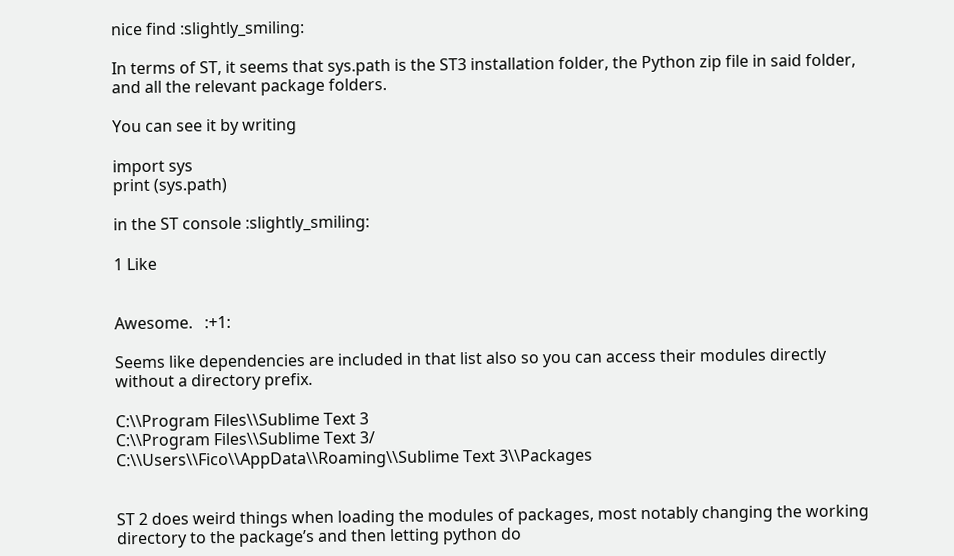nice find :slightly_smiling:

In terms of ST, it seems that sys.path is the ST3 installation folder, the Python zip file in said folder, and all the relevant package folders.

You can see it by writing

import sys
print (sys.path)

in the ST console :slightly_smiling:

1 Like


Awesome.   :+1:

Seems like dependencies are included in that list also so you can access their modules directly without a directory prefix.

C:\\Program Files\\Sublime Text 3
C:\\Program Files\\Sublime Text 3/
C:\\Users\\Fico\\AppData\\Roaming\\Sublime Text 3\\Packages


ST 2 does weird things when loading the modules of packages, most notably changing the working directory to the package’s and then letting python do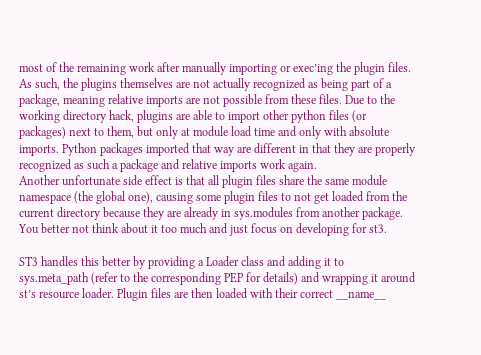most of the remaining work after manually importing or exec’ing the plugin files. As such, the plugins themselves are not actually recognized as being part of a package, meaning relative imports are not possible from these files. Due to the working directory hack, plugins are able to import other python files (or packages) next to them, but only at module load time and only with absolute imports. Python packages imported that way are different in that they are properly recognized as such a package and relative imports work again.
Another unfortunate side effect is that all plugin files share the same module namespace (the global one), causing some plugin files to not get loaded from the current directory because they are already in sys.modules from another package. You better not think about it too much and just focus on developing for st3.

ST3 handles this better by providing a Loader class and adding it to sys.meta_path (refer to the corresponding PEP for details) and wrapping it around st’s resource loader. Plugin files are then loaded with their correct __name__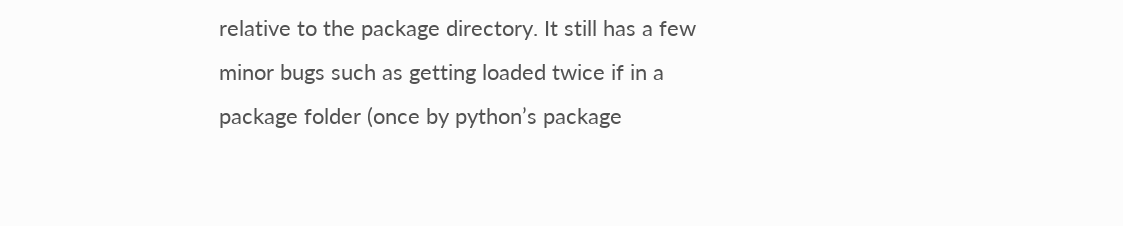relative to the package directory. It still has a few minor bugs such as getting loaded twice if in a package folder (once by python’s package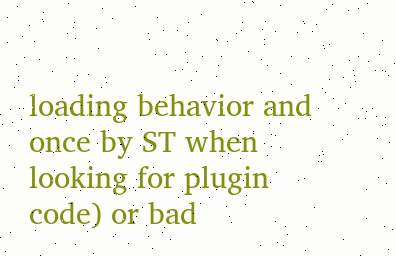loading behavior and once by ST when looking for plugin code) or bad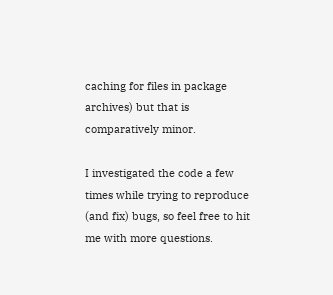caching for files in package archives) but that is comparatively minor.

I investigated the code a few times while trying to reproduce (and fix) bugs, so feel free to hit me with more questions.